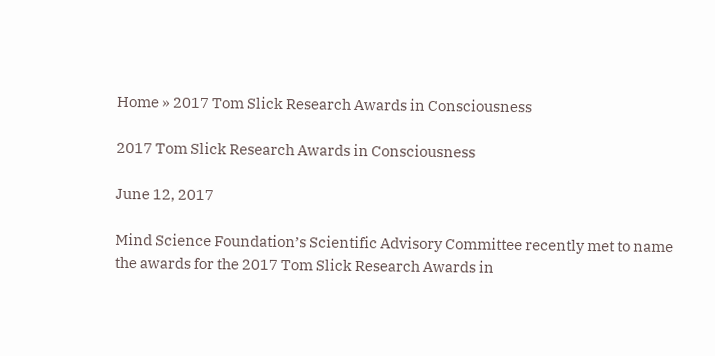Home » 2017 Tom Slick Research Awards in Consciousness

2017 Tom Slick Research Awards in Consciousness

June 12, 2017

Mind Science Foundation’s Scientific Advisory Committee recently met to name the awards for the 2017 Tom Slick Research Awards in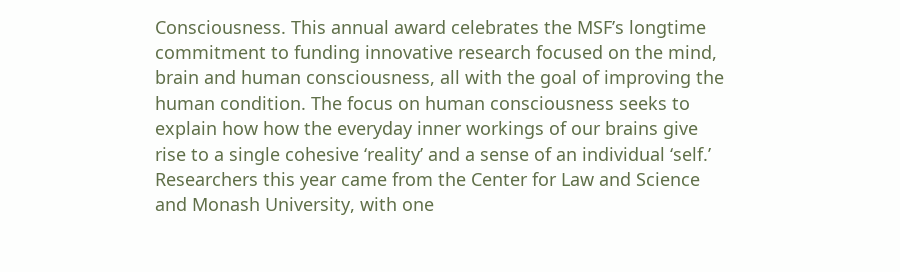Consciousness. This annual award celebrates the MSF’s longtime commitment to funding innovative research focused on the mind, brain and human consciousness, all with the goal of improving the human condition. The focus on human consciousness seeks to explain how how the everyday inner workings of our brains give rise to a single cohesive ‘reality’ and a sense of an individual ‘self.’ Researchers this year came from the Center for Law and Science and Monash University, with one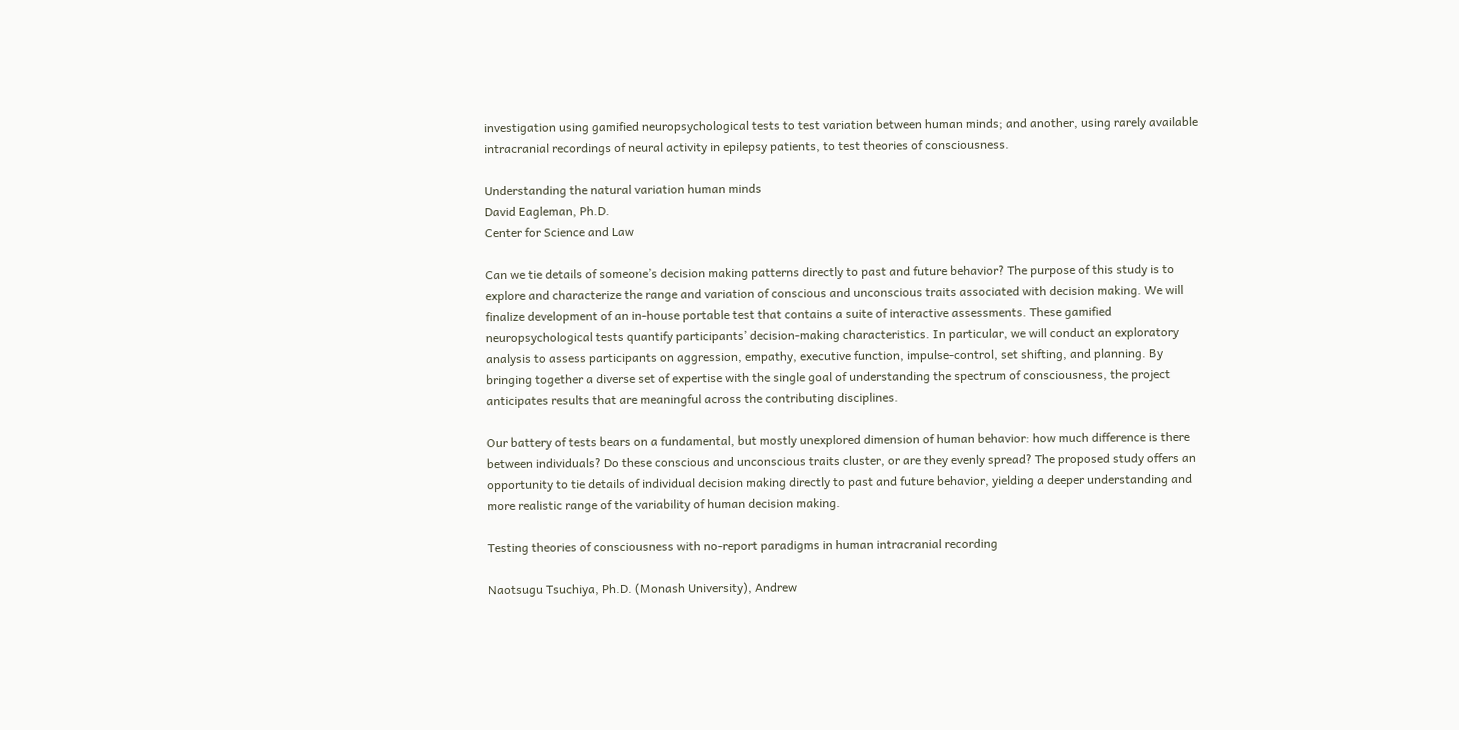investigation using gamified neuropsychological tests to test variation between human minds; and another, using rarely available intracranial recordings of neural activity in epilepsy patients, to test theories of consciousness.

Understanding the natural variation human minds
David Eagleman, Ph.D.
Center for Science and Law

Can we tie details of someone’s decision making patterns directly to past and future behavior? The purpose of this study is to explore and characterize the range and variation of conscious and unconscious traits associated with decision making. We will finalize development of an in-house portable test that contains a suite of interactive assessments. These gamified neuropsychological tests quantify participants’ decision-making characteristics. In particular, we will conduct an exploratory analysis to assess participants on aggression, empathy, executive function, impulse-control, set shifting, and planning. By bringing together a diverse set of expertise with the single goal of understanding the spectrum of consciousness, the project anticipates results that are meaningful across the contributing disciplines.

Our battery of tests bears on a fundamental, but mostly unexplored dimension of human behavior: how much difference is there between individuals? Do these conscious and unconscious traits cluster, or are they evenly spread? The proposed study offers an opportunity to tie details of individual decision making directly to past and future behavior, yielding a deeper understanding and more realistic range of the variability of human decision making.

Testing theories of consciousness with no-report paradigms in human intracranial recording

Naotsugu Tsuchiya, Ph.D. (Monash University), Andrew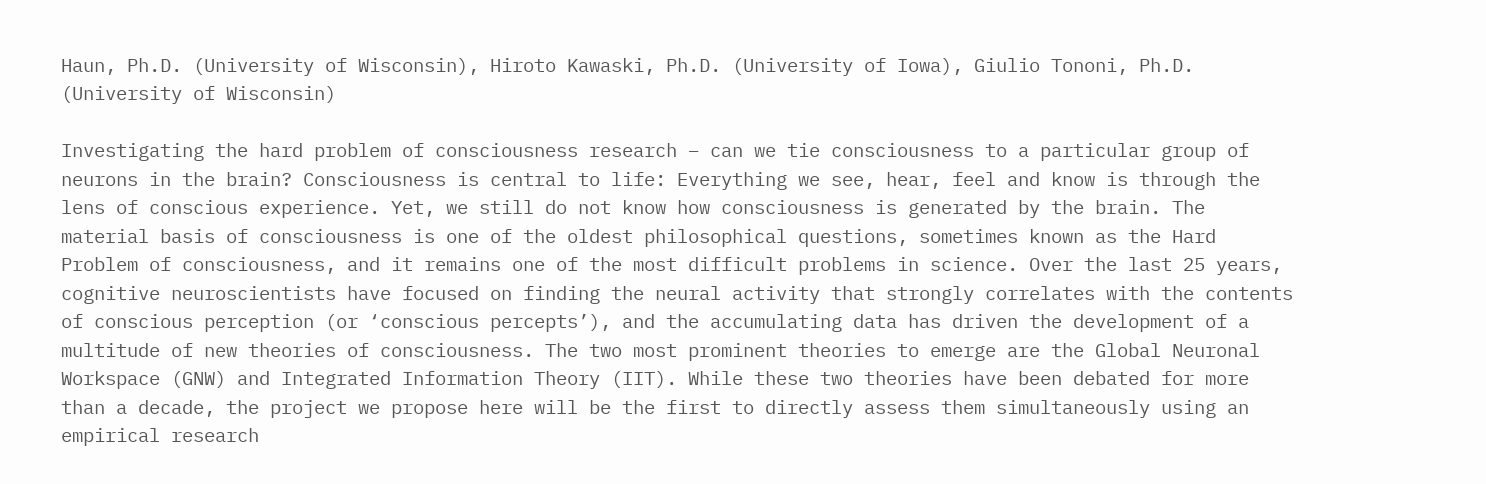Haun, Ph.D. (University of Wisconsin), Hiroto Kawaski, Ph.D. (University of Iowa), Giulio Tononi, Ph.D. (University of Wisconsin)

Investigating the hard problem of consciousness research – can we tie consciousness to a particular group of neurons in the brain? Consciousness is central to life: Everything we see, hear, feel and know is through the lens of conscious experience. Yet, we still do not know how consciousness is generated by the brain. The material basis of consciousness is one of the oldest philosophical questions, sometimes known as the Hard Problem of consciousness, and it remains one of the most difficult problems in science. Over the last 25 years, cognitive neuroscientists have focused on finding the neural activity that strongly correlates with the contents of conscious perception (or ‘conscious percepts’), and the accumulating data has driven the development of a multitude of new theories of consciousness. The two most prominent theories to emerge are the Global Neuronal Workspace (GNW) and Integrated Information Theory (IIT). While these two theories have been debated for more than a decade, the project we propose here will be the first to directly assess them simultaneously using an empirical research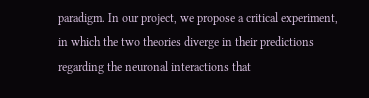paradigm. In our project, we propose a critical experiment, in which the two theories diverge in their predictions regarding the neuronal interactions that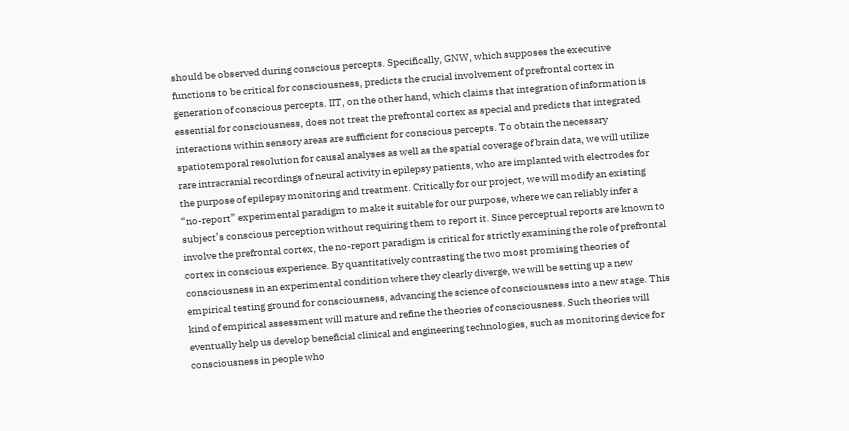should be observed during conscious percepts. Specifically, GNW, which supposes the executive functions to be critical for consciousness, predicts the crucial involvement of prefrontal cortex in generation of conscious percepts. IIT, on the other hand, which claims that integration of information is essential for consciousness, does not treat the prefrontal cortex as special and predicts that integrated interactions within sensory areas are sufficient for conscious percepts. To obtain the necessary spatiotemporal resolution for causal analyses as well as the spatial coverage of brain data, we will utilize rare intracranial recordings of neural activity in epilepsy patients, who are implanted with electrodes for the purpose of epilepsy monitoring and treatment. Critically for our project, we will modify an existing “no-report” experimental paradigm to make it suitable for our purpose, where we can reliably infer a subject’s conscious perception without requiring them to report it. Since perceptual reports are known to involve the prefrontal cortex, the no-report paradigm is critical for strictly examining the role of prefrontal cortex in conscious experience. By quantitatively contrasting the two most promising theories of consciousness in an experimental condition where they clearly diverge, we will be setting up a new empirical testing ground for consciousness, advancing the science of consciousness into a new stage. This kind of empirical assessment will mature and refine the theories of consciousness. Such theories will eventually help us develop beneficial clinical and engineering technologies, such as monitoring device for consciousness in people who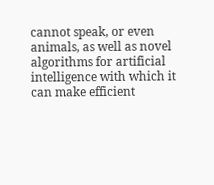cannot speak, or even animals, as well as novel algorithms for artificial intelligence with which it can make efficient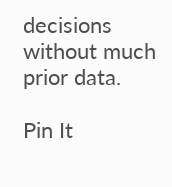decisions without much prior data.

Pin It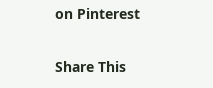on Pinterest

Share This